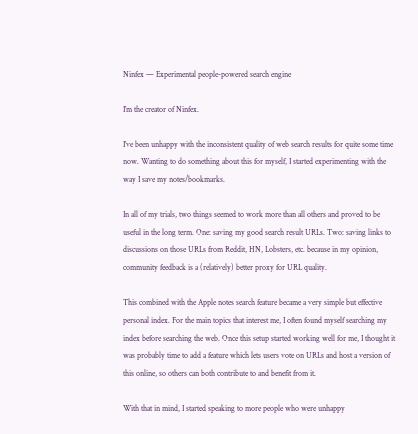Ninfex — Experimental people-powered search engine

I’m the creator of Ninfex.

I’ve been unhappy with the inconsistent quality of web search results for quite some time now. Wanting to do something about this for myself, I started experimenting with the way I save my notes/bookmarks.

In all of my trials, two things seemed to work more than all others and proved to be useful in the long term. One: saving my good search result URLs. Two: saving links to discussions on those URLs from Reddit, HN, Lobsters, etc. because in my opinion, community feedback is a (relatively) better proxy for URL quality.

This combined with the Apple notes search feature became a very simple but effective personal index. For the main topics that interest me, I often found myself searching my index before searching the web. Once this setup started working well for me, I thought it was probably time to add a feature which lets users vote on URLs and host a version of this online, so others can both contribute to and benefit from it.

With that in mind, I started speaking to more people who were unhappy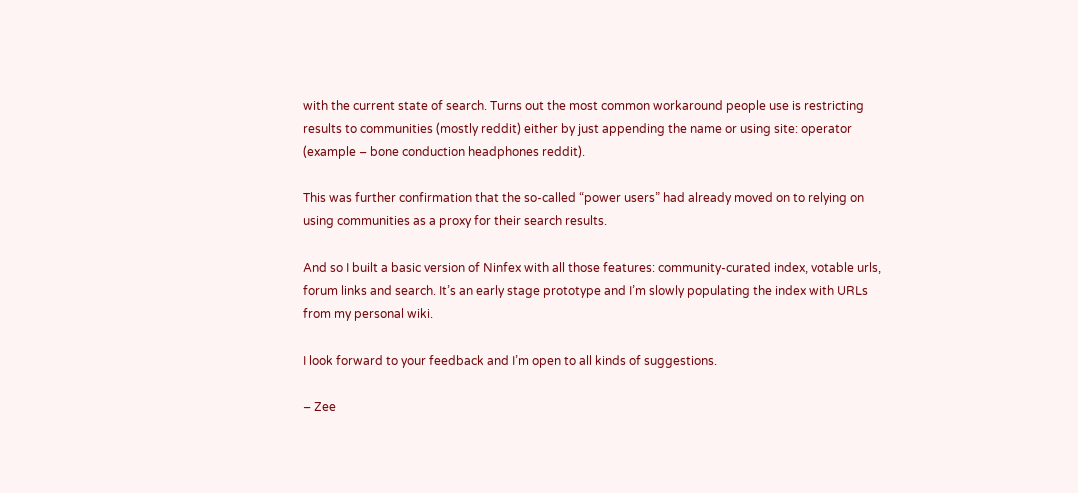with the current state of search. Turns out the most common workaround people use is restricting results to communities (mostly reddit) either by just appending the name or using site: operator (example – bone conduction headphones reddit).

This was further confirmation that the so-called “power users” had already moved on to relying on using communities as a proxy for their search results.

And so I built a basic version of Ninfex with all those features: community-curated index, votable urls, forum links and search. It’s an early stage prototype and I’m slowly populating the index with URLs from my personal wiki.

I look forward to your feedback and I’m open to all kinds of suggestions.

– Zee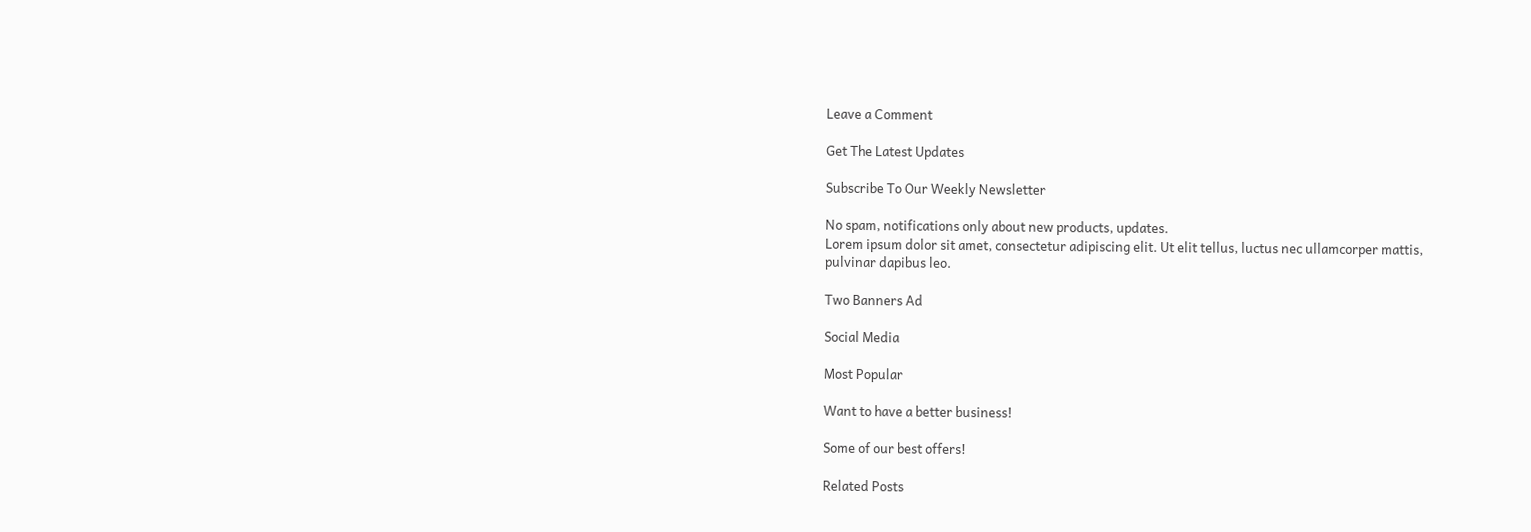Leave a Comment

Get The Latest Updates

Subscribe To Our Weekly Newsletter

No spam, notifications only about new products, updates.
Lorem ipsum dolor sit amet, consectetur adipiscing elit. Ut elit tellus, luctus nec ullamcorper mattis, pulvinar dapibus leo.

Two Banners Ad

Social Media

Most Popular

Want to have a better business!

Some of our best offers!

Related Posts